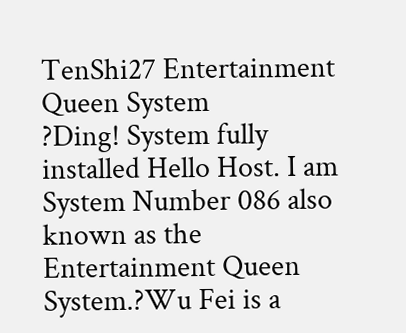TenShi27 Entertainment Queen System
?Ding! System fully installed Hello Host. I am System Number 086 also known as the Entertainment Queen System.?Wu Fei is a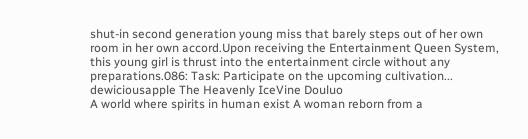shut-in second generation young miss that barely steps out of her own room in her own accord.Upon receiving the Entertainment Queen System, this young girl is thrust into the entertainment circle without any preparations.086: Task: Participate on the upcoming cultivation...
dewiciousapple The Heavenly IceVine Douluo
A world where spirits in human exist A woman reborn from a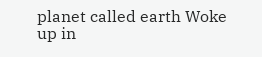planet called earth Woke up in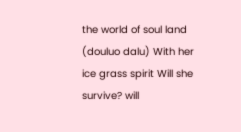the world of soul land (douluo dalu) With her ice grass spirit Will she survive? will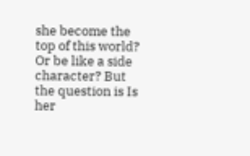she become the top of this world? Or be like a side character? But the question is Is her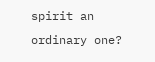spirit an ordinary one?